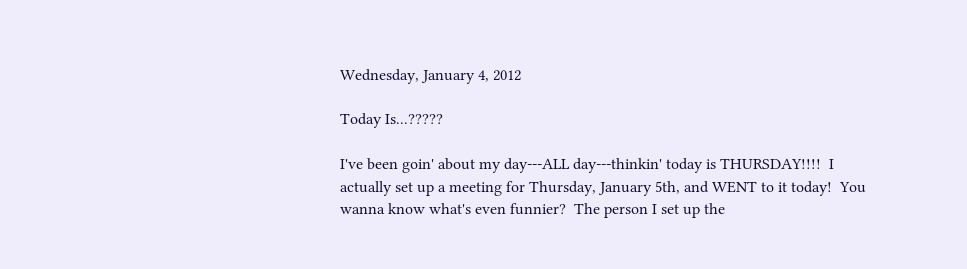Wednesday, January 4, 2012

Today Is...?????

I've been goin' about my day---ALL day---thinkin' today is THURSDAY!!!!  I actually set up a meeting for Thursday, January 5th, and WENT to it today!  You wanna know what's even funnier?  The person I set up the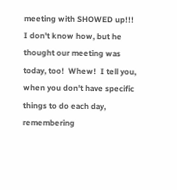meeting with SHOWED up!!!  I don't know how, but he thought our meeting was today, too!  Whew!  I tell you, when you don't have specific things to do each day, remembering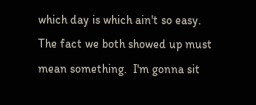which day is which ain't so easy.  The fact we both showed up must mean something.  I'm gonna sit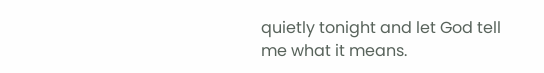quietly tonight and let God tell me what it means.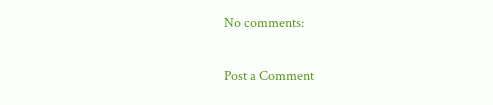No comments:

Post a Comment